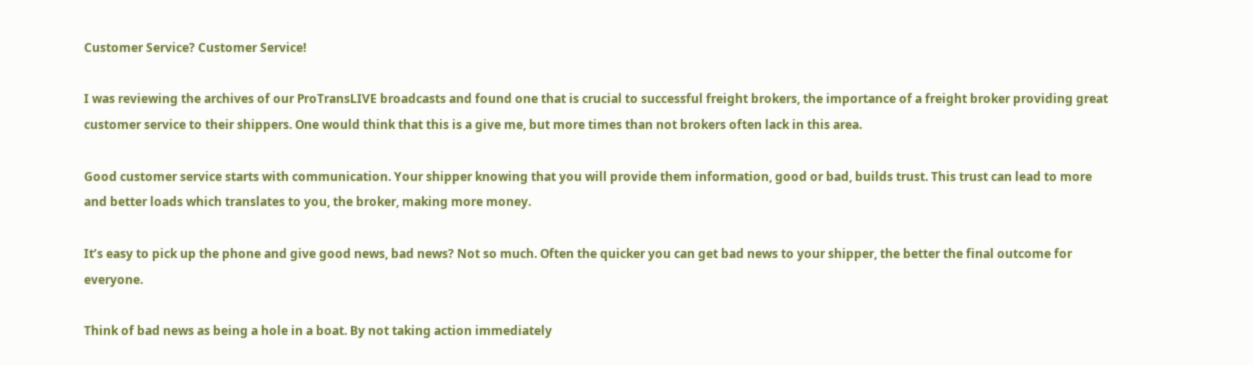Customer Service? Customer Service!

I was reviewing the archives of our ProTransLIVE broadcasts and found one that is crucial to successful freight brokers, the importance of a freight broker providing great customer service to their shippers. One would think that this is a give me, but more times than not brokers often lack in this area.

Good customer service starts with communication. Your shipper knowing that you will provide them information, good or bad, builds trust. This trust can lead to more and better loads which translates to you, the broker, making more money.

It’s easy to pick up the phone and give good news, bad news? Not so much. Often the quicker you can get bad news to your shipper, the better the final outcome for everyone.

Think of bad news as being a hole in a boat. By not taking action immediately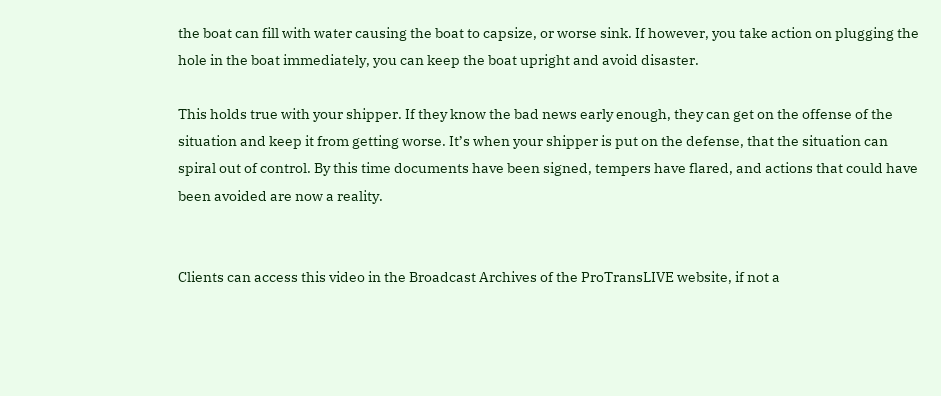the boat can fill with water causing the boat to capsize, or worse sink. If however, you take action on plugging the hole in the boat immediately, you can keep the boat upright and avoid disaster.

This holds true with your shipper. If they know the bad news early enough, they can get on the offense of the situation and keep it from getting worse. It’s when your shipper is put on the defense, that the situation can spiral out of control. By this time documents have been signed, tempers have flared, and actions that could have been avoided are now a reality.


Clients can access this video in the Broadcast Archives of the ProTransLIVE website, if not a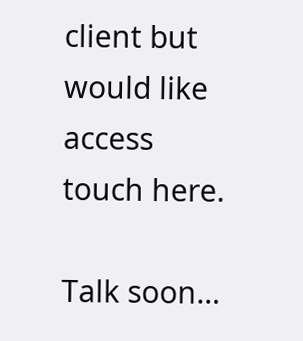client but would like access touch here.

Talk soon…